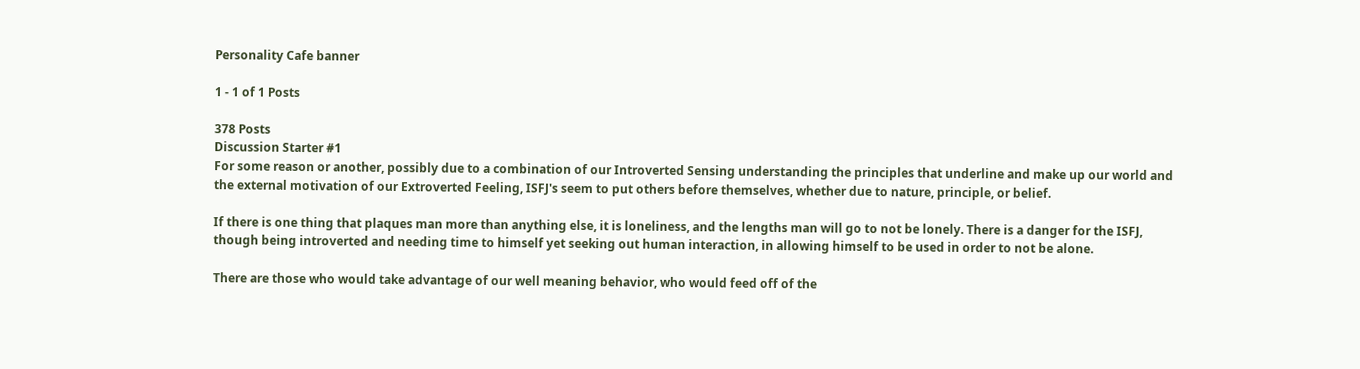Personality Cafe banner

1 - 1 of 1 Posts

378 Posts
Discussion Starter #1
For some reason or another, possibly due to a combination of our Introverted Sensing understanding the principles that underline and make up our world and the external motivation of our Extroverted Feeling, ISFJ's seem to put others before themselves, whether due to nature, principle, or belief.

If there is one thing that plaques man more than anything else, it is loneliness, and the lengths man will go to not be lonely. There is a danger for the ISFJ, though being introverted and needing time to himself yet seeking out human interaction, in allowing himself to be used in order to not be alone.

There are those who would take advantage of our well meaning behavior, who would feed off of the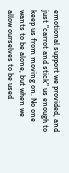emotional support we provided, and just "carrot and stick" us enough to keep us from moving on. No one wants to be alone, but when we allow ourselves to be used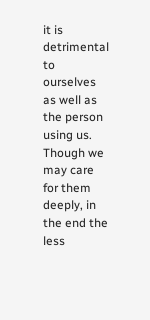it is detrimental to ourselves as well as the person using us. Though we may care for them deeply, in the end the less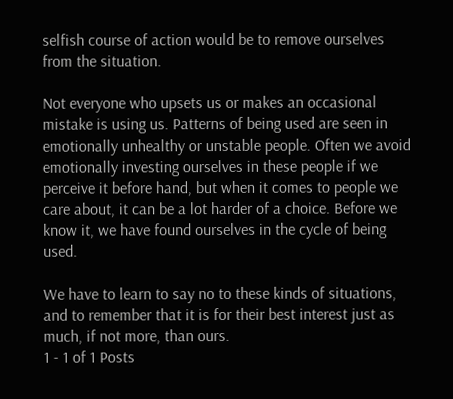selfish course of action would be to remove ourselves from the situation.

Not everyone who upsets us or makes an occasional mistake is using us. Patterns of being used are seen in emotionally unhealthy or unstable people. Often we avoid emotionally investing ourselves in these people if we perceive it before hand, but when it comes to people we care about, it can be a lot harder of a choice. Before we know it, we have found ourselves in the cycle of being used.

We have to learn to say no to these kinds of situations, and to remember that it is for their best interest just as much, if not more, than ours.
1 - 1 of 1 Posts